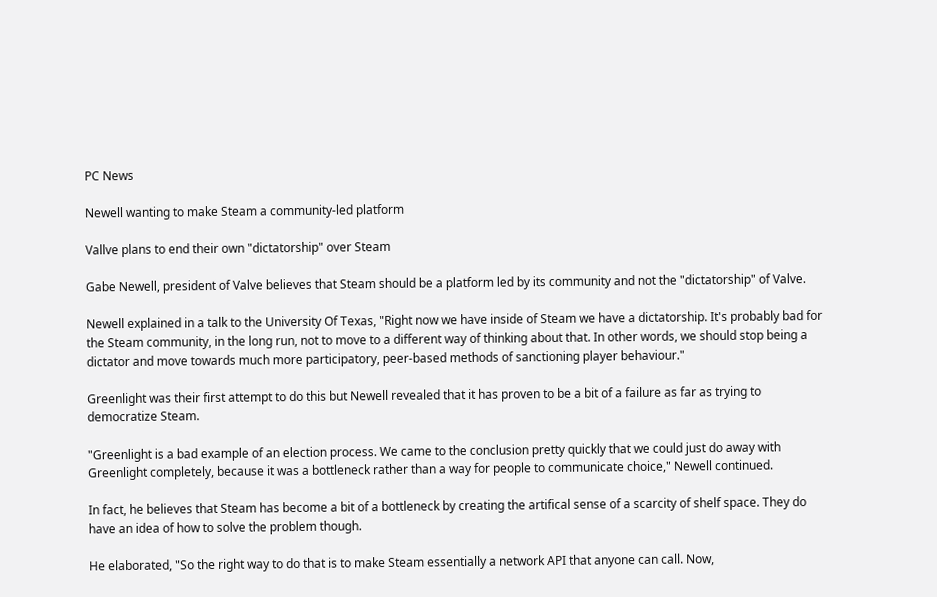PC News

Newell wanting to make Steam a community-led platform

Vallve plans to end their own "dictatorship" over Steam

Gabe Newell, president of Valve believes that Steam should be a platform led by its community and not the "dictatorship" of Valve.

Newell explained in a talk to the University Of Texas, "Right now we have inside of Steam we have a dictatorship. It's probably bad for the Steam community, in the long run, not to move to a different way of thinking about that. In other words, we should stop being a dictator and move towards much more participatory, peer-based methods of sanctioning player behaviour."

Greenlight was their first attempt to do this but Newell revealed that it has proven to be a bit of a failure as far as trying to democratize Steam.

"Greenlight is a bad example of an election process. We came to the conclusion pretty quickly that we could just do away with Greenlight completely, because it was a bottleneck rather than a way for people to communicate choice," Newell continued.

In fact, he believes that Steam has become a bit of a bottleneck by creating the artifical sense of a scarcity of shelf space. They do have an idea of how to solve the problem though.

He elaborated, "So the right way to do that is to make Steam essentially a network API that anyone can call. Now,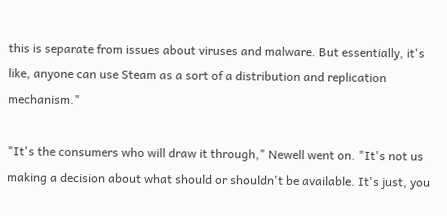this is separate from issues about viruses and malware. But essentially, it's like, anyone can use Steam as a sort of a distribution and replication mechanism."

"It's the consumers who will draw it through," Newell went on. "It's not us making a decision about what should or shouldn't be available. It's just, you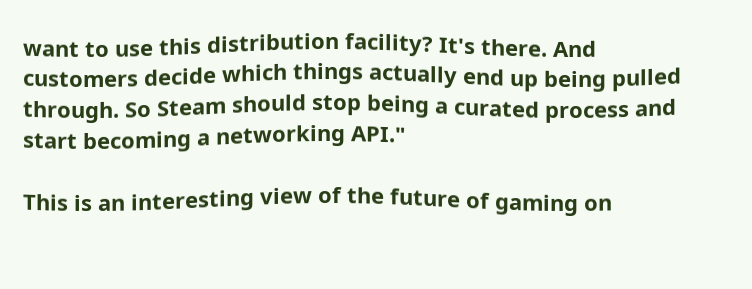want to use this distribution facility? It's there. And customers decide which things actually end up being pulled through. So Steam should stop being a curated process and start becoming a networking API."

This is an interesting view of the future of gaming on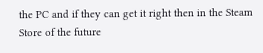the PC and if they can get it right then in the Steam Store of the future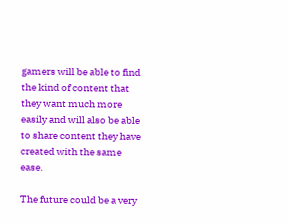gamers will be able to find the kind of content that they want much more easily and will also be able to share content they have created with the same ease.

The future could be a very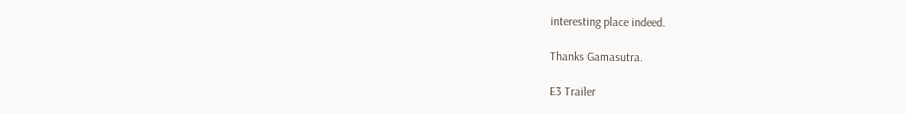interesting place indeed.

Thanks Gamasutra.

E3 Trailer